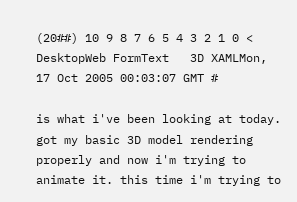(20##) 10 9 8 7 6 5 4 3 2 1 0 <
DesktopWeb FormText   3D XAMLMon, 17 Oct 2005 00:03:07 GMT #

is what i've been looking at today. got my basic 3D model rendering properly and now i'm trying to animate it. this time i'm trying to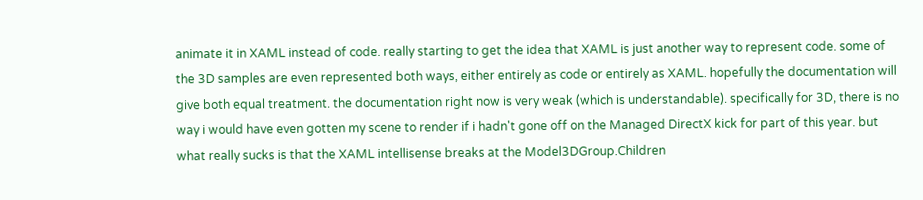animate it in XAML instead of code. really starting to get the idea that XAML is just another way to represent code. some of the 3D samples are even represented both ways, either entirely as code or entirely as XAML. hopefully the documentation will give both equal treatment. the documentation right now is very weak (which is understandable). specifically for 3D, there is no way i would have even gotten my scene to render if i hadn't gone off on the Managed DirectX kick for part of this year. but what really sucks is that the XAML intellisense breaks at the Model3DGroup.Children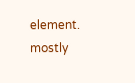element. mostly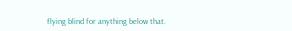flying blind for anything below that.